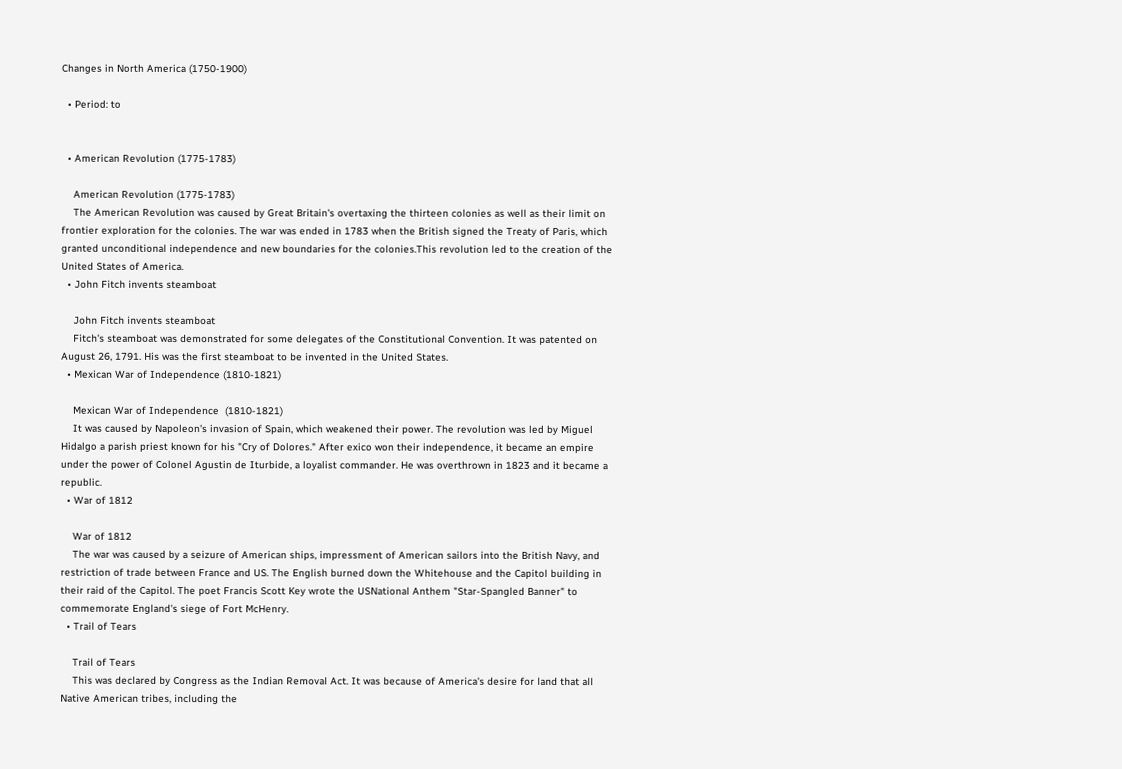Changes in North America (1750-1900)

  • Period: to


  • American Revolution (1775-1783)

    American Revolution (1775-1783)
    The American Revolution was caused by Great Britain's overtaxing the thirteen colonies as well as their limit on frontier exploration for the colonies. The war was ended in 1783 when the British signed the Treaty of Paris, which granted unconditional independence and new boundaries for the colonies.This revolution led to the creation of the United States of America.
  • John Fitch invents steamboat

    John Fitch invents steamboat
    Fitch's steamboat was demonstrated for some delegates of the Constitutional Convention. It was patented on August 26, 1791. His was the first steamboat to be invented in the United States.
  • Mexican War of Independence (1810-1821)

    Mexican War of Independence  (1810-1821)
    It was caused by Napoleon's invasion of Spain, which weakened their power. The revolution was led by Miguel Hidalgo a parish priest known for his "Cry of Dolores." After exico won their independence, it became an empire under the power of Colonel Agustin de Iturbide, a loyalist commander. He was overthrown in 1823 and it became a republic.
  • War of 1812

    War of 1812
    The war was caused by a seizure of American ships, impressment of American sailors into the British Navy, and restriction of trade between France and US. The English burned down the Whitehouse and the Capitol building in their raid of the Capitol. The poet Francis Scott Key wrote the USNational Anthem "Star-Spangled Banner" to commemorate England's siege of Fort McHenry.
  • Trail of Tears

    Trail of Tears
    This was declared by Congress as the Indian Removal Act. It was because of America's desire for land that all Native American tribes, including the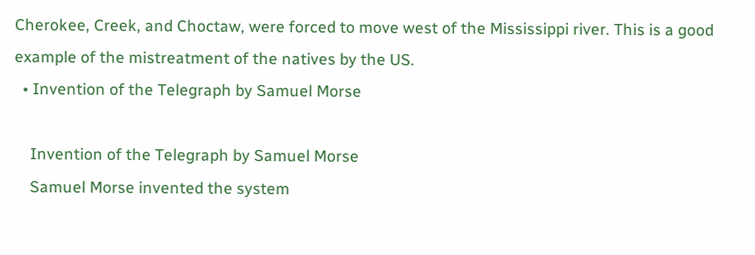Cherokee, Creek, and Choctaw, were forced to move west of the Mississippi river. This is a good example of the mistreatment of the natives by the US.
  • Invention of the Telegraph by Samuel Morse

    Invention of the Telegraph by Samuel Morse
    Samuel Morse invented the system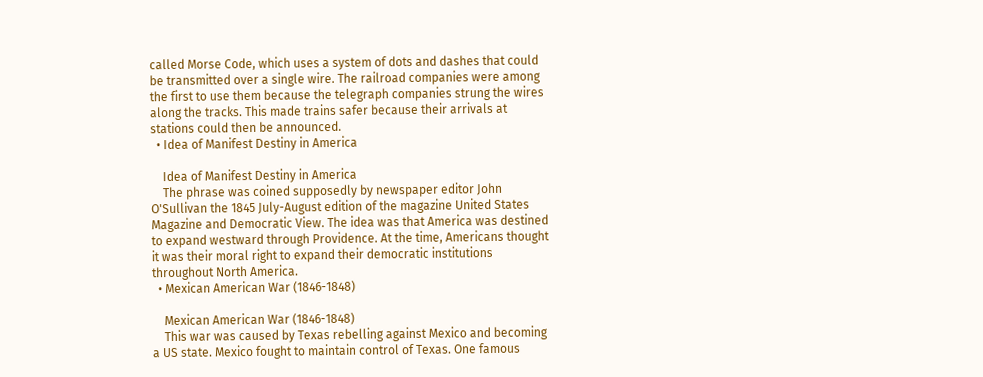called Morse Code, which uses a system of dots and dashes that could be transmitted over a single wire. The railroad companies were among the first to use them because the telegraph companies strung the wires along the tracks. This made trains safer because their arrivals at stations could then be announced.
  • Idea of Manifest Destiny in America

    Idea of Manifest Destiny in America
    The phrase was coined supposedly by newspaper editor John O'Sullivan the 1845 July-August edition of the magazine United States Magazine and Democratic View. The idea was that America was destined to expand westward through Providence. At the time, Americans thought it was their moral right to expand their democratic institutions throughout North America.
  • Mexican American War (1846-1848)

    Mexican American War (1846-1848)
    This war was caused by Texas rebelling against Mexico and becoming a US state. Mexico fought to maintain control of Texas. One famous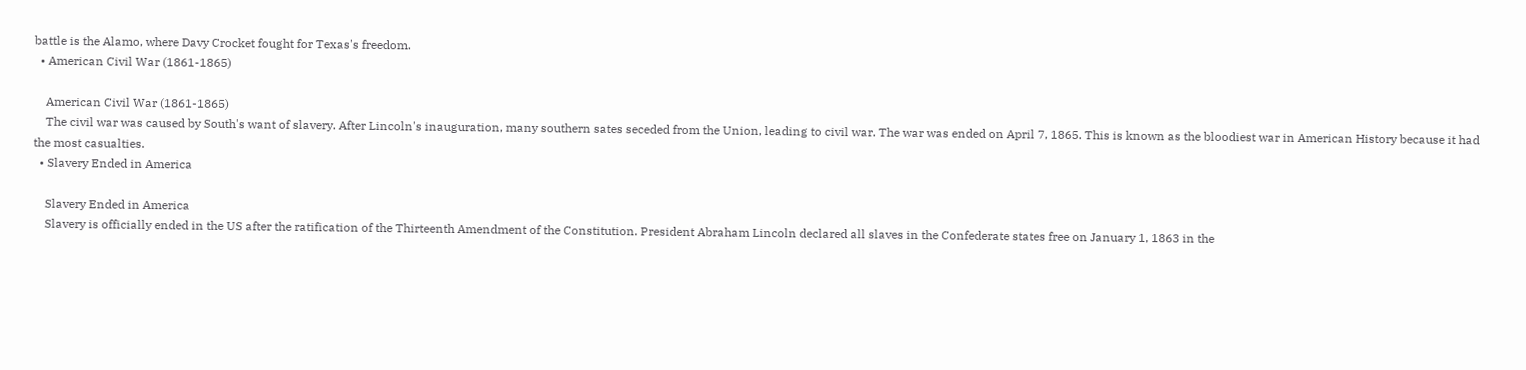battle is the Alamo, where Davy Crocket fought for Texas's freedom.
  • American Civil War (1861-1865)

    American Civil War (1861-1865)
    The civil war was caused by South's want of slavery. After Lincoln's inauguration, many southern sates seceded from the Union, leading to civil war. The war was ended on April 7, 1865. This is known as the bloodiest war in American History because it had the most casualties.
  • Slavery Ended in America

    Slavery Ended in America
    Slavery is officially ended in the US after the ratification of the Thirteenth Amendment of the Constitution. President Abraham Lincoln declared all slaves in the Confederate states free on January 1, 1863 in the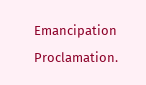Emancipation Proclamation.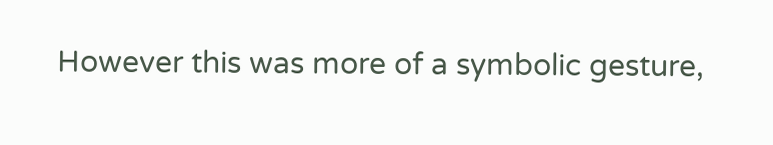However this was more of a symbolic gesture,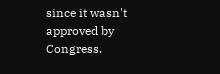since it wasn't approved by Congress.